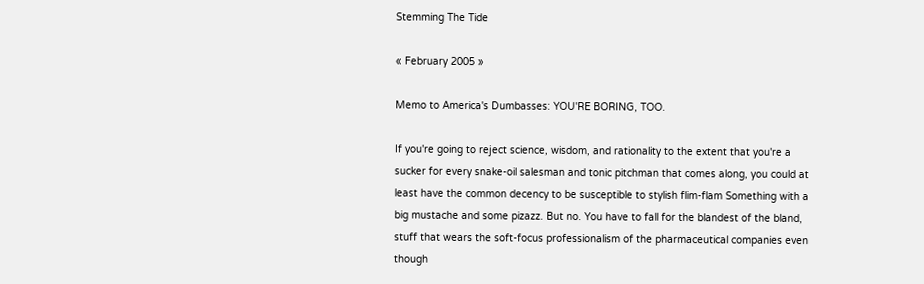Stemming The Tide

« February 2005 »

Memo to America's Dumbasses: YOU'RE BORING, TOO.

If you're going to reject science, wisdom, and rationality to the extent that you're a sucker for every snake-oil salesman and tonic pitchman that comes along, you could at least have the common decency to be susceptible to stylish flim-flam Something with a big mustache and some pizazz. But no. You have to fall for the blandest of the bland, stuff that wears the soft-focus professionalism of the pharmaceutical companies even though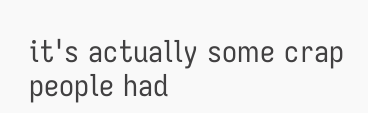it's actually some crap people had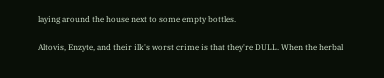laying around the house next to some empty bottles.

Altovis, Enzyte, and their ilk's worst crime is that they're DULL. When the herbal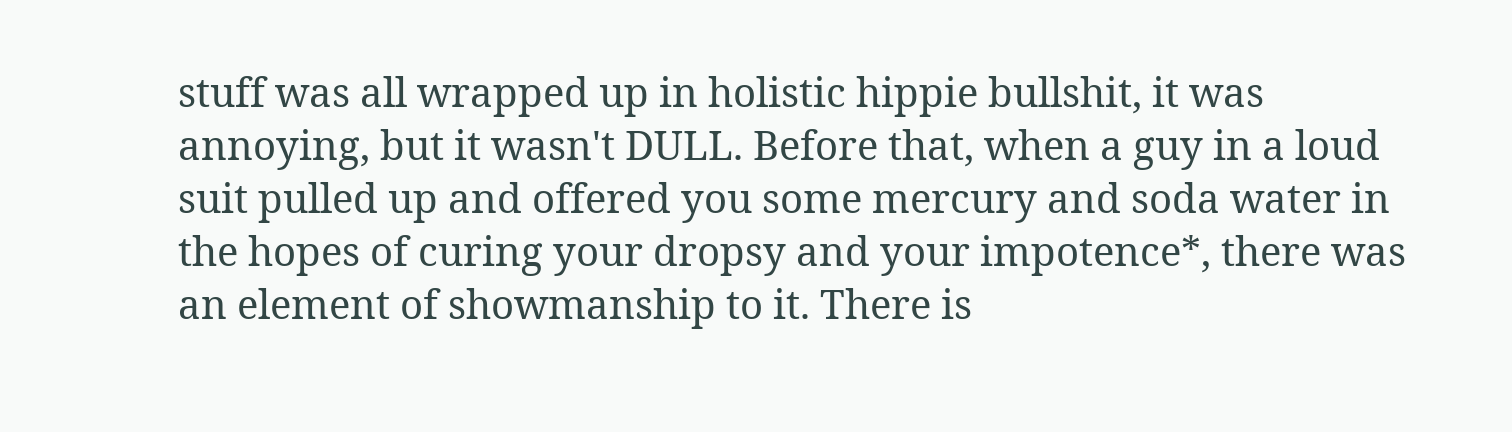stuff was all wrapped up in holistic hippie bullshit, it was annoying, but it wasn't DULL. Before that, when a guy in a loud suit pulled up and offered you some mercury and soda water in the hopes of curing your dropsy and your impotence*, there was an element of showmanship to it. There is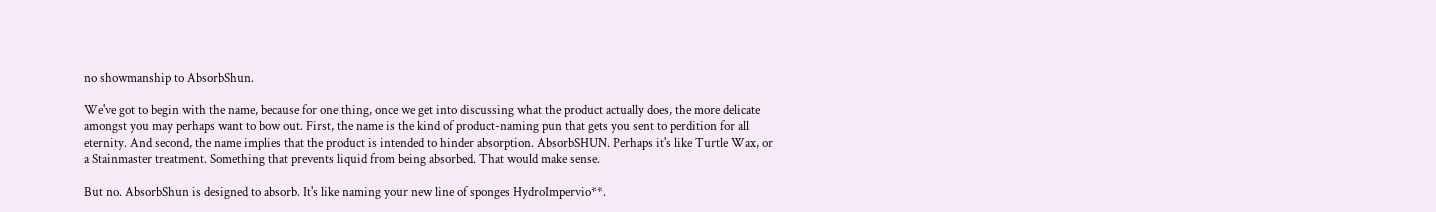no showmanship to AbsorbShun.

We've got to begin with the name, because for one thing, once we get into discussing what the product actually does, the more delicate amongst you may perhaps want to bow out. First, the name is the kind of product-naming pun that gets you sent to perdition for all eternity. And second, the name implies that the product is intended to hinder absorption. AbsorbSHUN. Perhaps it's like Turtle Wax, or a Stainmaster treatment. Something that prevents liquid from being absorbed. That would make sense.

But no. AbsorbShun is designed to absorb. It's like naming your new line of sponges HydroImpervio**.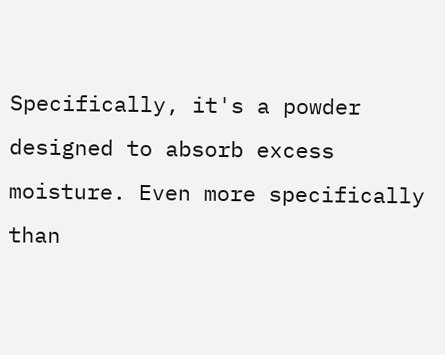Specifically, it's a powder designed to absorb excess moisture. Even more specifically than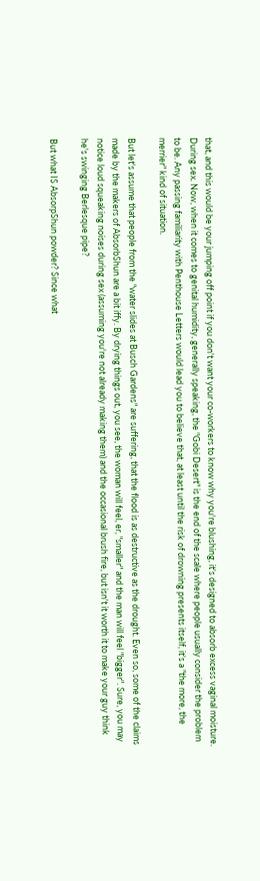that, and this would be your jumping off point if you don't want your co-workers to know why you're blushing, it's designed to absorb excess vaginal moisture. During sex. Now, when it comes to genital humidity, generally speaking, the "Gobi Desert" is the end of the scale where people usually consider the problem to be. Any passing familiarity with Penthouse Letters would lead you to believe that, at least until the risk of drowning presents itself, it's a "the more, the merrier" kind of situation.

But let's assume that people from the "water slides at Busch Gardens" are suffering, that the flood is as destructive as the drought. Even so, some of the claims made by the makers of AbsorbShun are a bit iffy. By drying things out, you see, the woman will feel, er, "smaller" and the man will feel "bigger". Sure, you may notice loud squeaking noises during sex (assuming you're not already making them) and the occasional brush fire, but isn't it worth it to make your guy think he's swinging Berlesque pipe?

But what IS AbsorpShun powder? Since what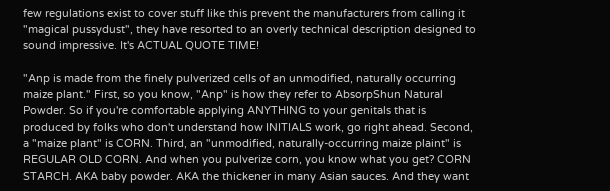few regulations exist to cover stuff like this prevent the manufacturers from calling it "magical pussydust", they have resorted to an overly technical description designed to sound impressive. It's ACTUAL QUOTE TIME!

"Anp is made from the finely pulverized cells of an unmodified, naturally occurring maize plant." First, so you know, "Anp" is how they refer to AbsorpShun Natural Powder. So if you're comfortable applying ANYTHING to your genitals that is produced by folks who don't understand how INITIALS work, go right ahead. Second, a "maize plant" is CORN. Third, an "unmodified, naturally-occurring maize plaint" is REGULAR OLD CORN. And when you pulverize corn, you know what you get? CORN STARCH. AKA baby powder. AKA the thickener in many Asian sauces. And they want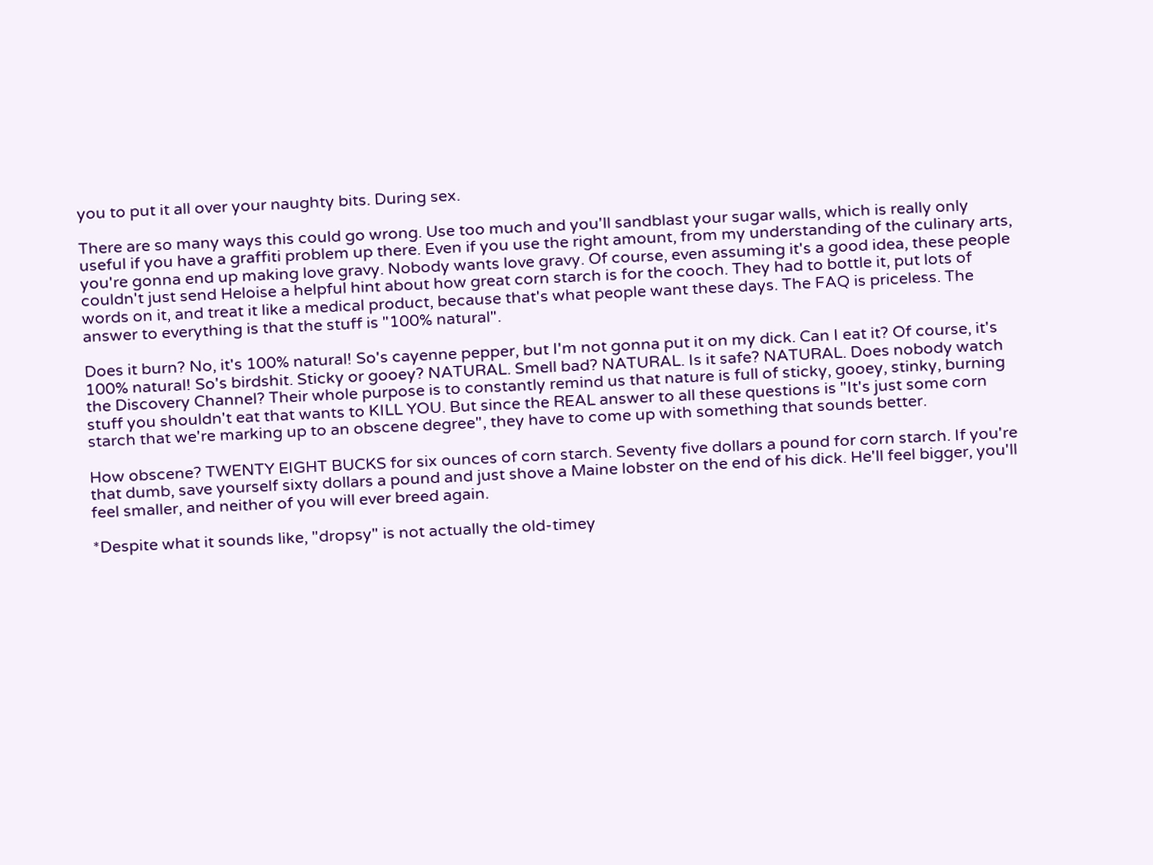you to put it all over your naughty bits. During sex.

There are so many ways this could go wrong. Use too much and you'll sandblast your sugar walls, which is really only useful if you have a graffiti problem up there. Even if you use the right amount, from my understanding of the culinary arts, you're gonna end up making love gravy. Nobody wants love gravy. Of course, even assuming it's a good idea, these people couldn't just send Heloise a helpful hint about how great corn starch is for the cooch. They had to bottle it, put lots of words on it, and treat it like a medical product, because that's what people want these days. The FAQ is priceless. The answer to everything is that the stuff is "100% natural".

Does it burn? No, it's 100% natural! So's cayenne pepper, but I'm not gonna put it on my dick. Can I eat it? Of course, it's 100% natural! So's birdshit. Sticky or gooey? NATURAL. Smell bad? NATURAL. Is it safe? NATURAL. Does nobody watch the Discovery Channel? Their whole purpose is to constantly remind us that nature is full of sticky, gooey, stinky, burning stuff you shouldn't eat that wants to KILL YOU. But since the REAL answer to all these questions is "It's just some corn starch that we're marking up to an obscene degree", they have to come up with something that sounds better.

How obscene? TWENTY EIGHT BUCKS for six ounces of corn starch. Seventy five dollars a pound for corn starch. If you're that dumb, save yourself sixty dollars a pound and just shove a Maine lobster on the end of his dick. He'll feel bigger, you'll feel smaller, and neither of you will ever breed again.

*Despite what it sounds like, "dropsy" is not actually the old-timey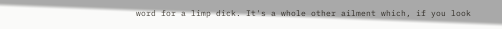word for a limp dick. It's a whole other ailment which, if you look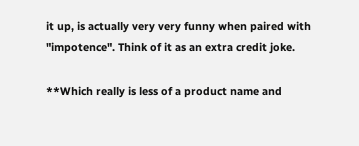it up, is actually very very funny when paired with "impotence". Think of it as an extra credit joke.

**Which really is less of a product name and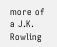more of a J.K. Rowling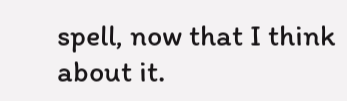spell, now that I think about it.